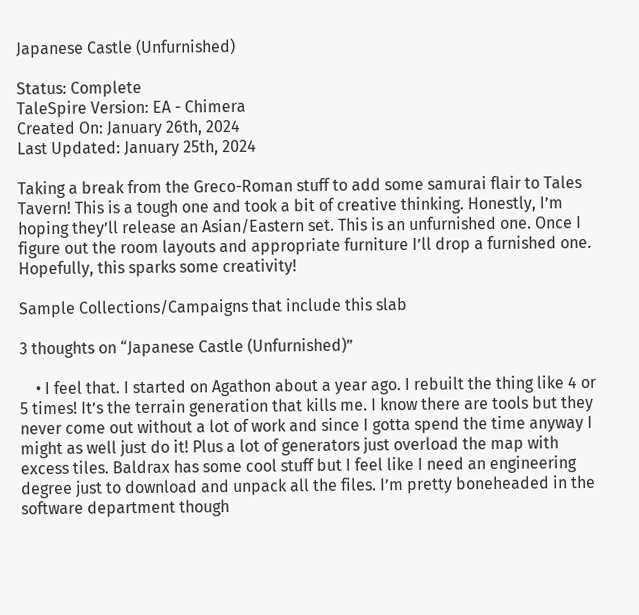Japanese Castle (Unfurnished)

Status: Complete
TaleSpire Version: EA - Chimera
Created On: January 26th, 2024
Last Updated: January 25th, 2024

Taking a break from the Greco-Roman stuff to add some samurai flair to Tales Tavern! This is a tough one and took a bit of creative thinking. Honestly, I’m hoping they’ll release an Asian/Eastern set. This is an unfurnished one. Once I figure out the room layouts and appropriate furniture I’ll drop a furnished one. Hopefully, this sparks some creativity!

Sample Collections/Campaigns that include this slab

3 thoughts on “Japanese Castle (Unfurnished)”

    • I feel that. I started on Agathon about a year ago. I rebuilt the thing like 4 or 5 times! It’s the terrain generation that kills me. I know there are tools but they never come out without a lot of work and since I gotta spend the time anyway I might as well just do it! Plus a lot of generators just overload the map with excess tiles. Baldrax has some cool stuff but I feel like I need an engineering degree just to download and unpack all the files. I’m pretty boneheaded in the software department though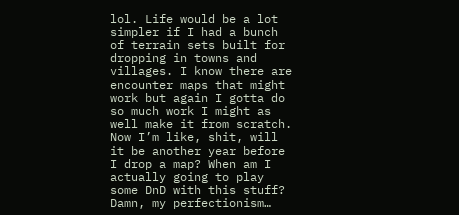lol. Life would be a lot simpler if I had a bunch of terrain sets built for dropping in towns and villages. I know there are encounter maps that might work but again I gotta do so much work I might as well make it from scratch. Now I’m like, shit, will it be another year before I drop a map? When am I actually going to play some DnD with this stuff? Damn, my perfectionism…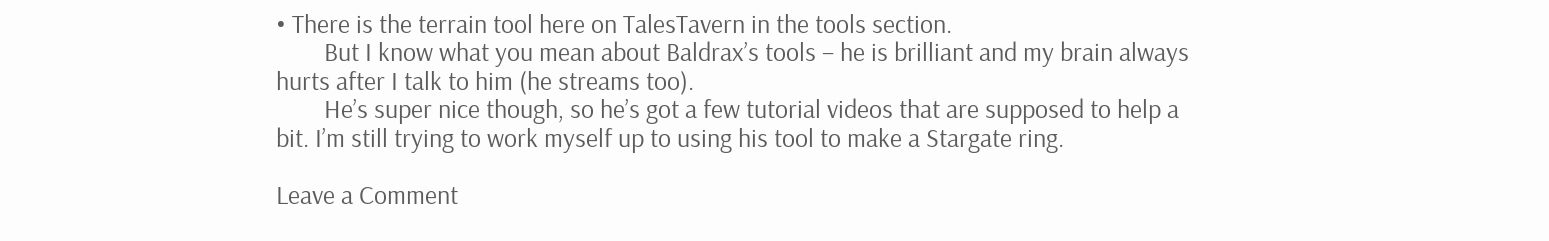• There is the terrain tool here on TalesTavern in the tools section.
        But I know what you mean about Baldrax’s tools – he is brilliant and my brain always hurts after I talk to him (he streams too).
        He’s super nice though, so he’s got a few tutorial videos that are supposed to help a bit. I’m still trying to work myself up to using his tool to make a Stargate ring.

Leave a Comment